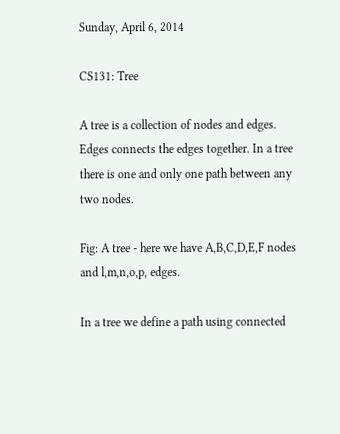Sunday, April 6, 2014

CS131: Tree

A tree is a collection of nodes and edges. Edges connects the edges together. In a tree there is one and only one path between any two nodes.

Fig: A tree - here we have A,B,C,D,E,F nodes and l,m,n,o,p, edges.

In a tree we define a path using connected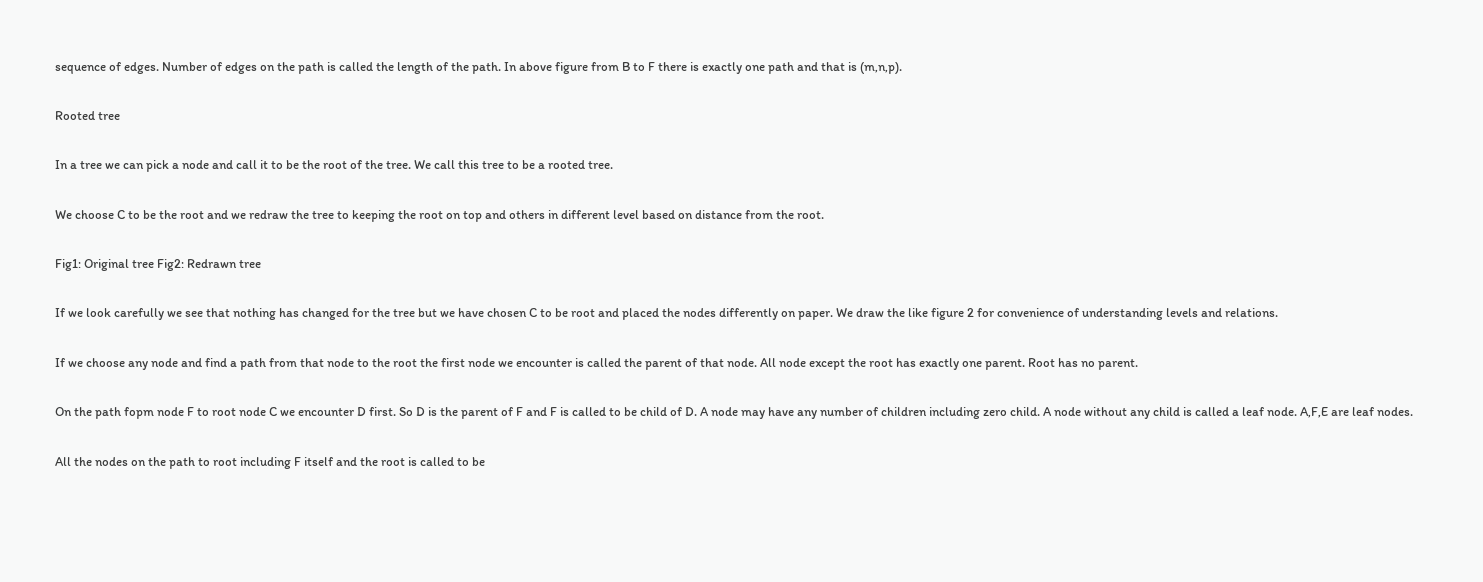sequence of edges. Number of edges on the path is called the length of the path. In above figure from B to F there is exactly one path and that is (m,n,p).

Rooted tree

In a tree we can pick a node and call it to be the root of the tree. We call this tree to be a rooted tree.

We choose C to be the root and we redraw the tree to keeping the root on top and others in different level based on distance from the root.

Fig1: Original tree Fig2: Redrawn tree

If we look carefully we see that nothing has changed for the tree but we have chosen C to be root and placed the nodes differently on paper. We draw the like figure 2 for convenience of understanding levels and relations.

If we choose any node and find a path from that node to the root the first node we encounter is called the parent of that node. All node except the root has exactly one parent. Root has no parent.

On the path fopm node F to root node C we encounter D first. So D is the parent of F and F is called to be child of D. A node may have any number of children including zero child. A node without any child is called a leaf node. A,F,E are leaf nodes.

All the nodes on the path to root including F itself and the root is called to be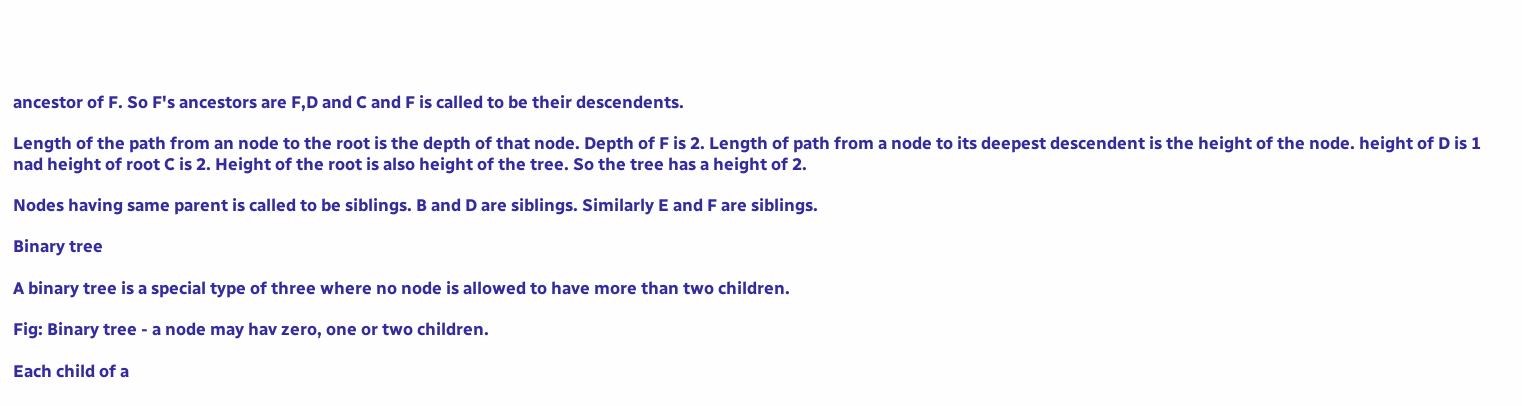ancestor of F. So F's ancestors are F,D and C and F is called to be their descendents.

Length of the path from an node to the root is the depth of that node. Depth of F is 2. Length of path from a node to its deepest descendent is the height of the node. height of D is 1 nad height of root C is 2. Height of the root is also height of the tree. So the tree has a height of 2.

Nodes having same parent is called to be siblings. B and D are siblings. Similarly E and F are siblings.

Binary tree

A binary tree is a special type of three where no node is allowed to have more than two children.

Fig: Binary tree - a node may hav zero, one or two children.

Each child of a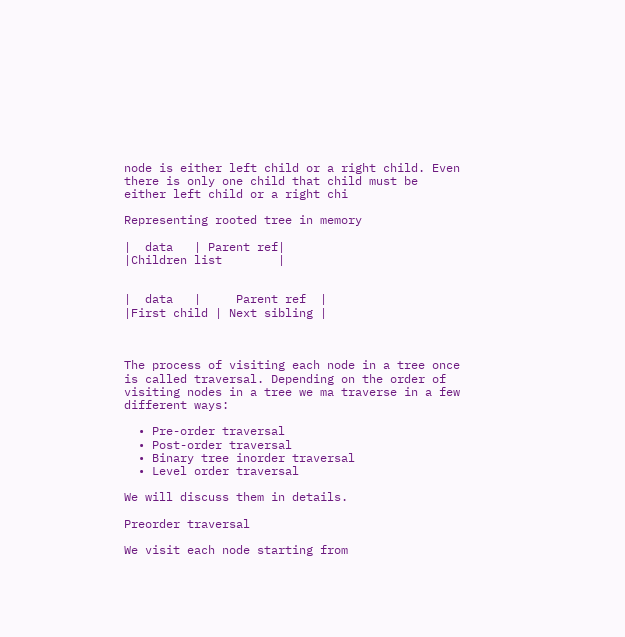node is either left child or a right child. Even there is only one child that child must be either left child or a right chi

Representing rooted tree in memory

|  data   | Parent ref|
|Children list        |


|  data   |     Parent ref  |
|First child | Next sibling |



The process of visiting each node in a tree once is called traversal. Depending on the order of visiting nodes in a tree we ma traverse in a few different ways:

  • Pre-order traversal
  • Post-order traversal
  • Binary tree inorder traversal
  • Level order traversal

We will discuss them in details.

Preorder traversal

We visit each node starting from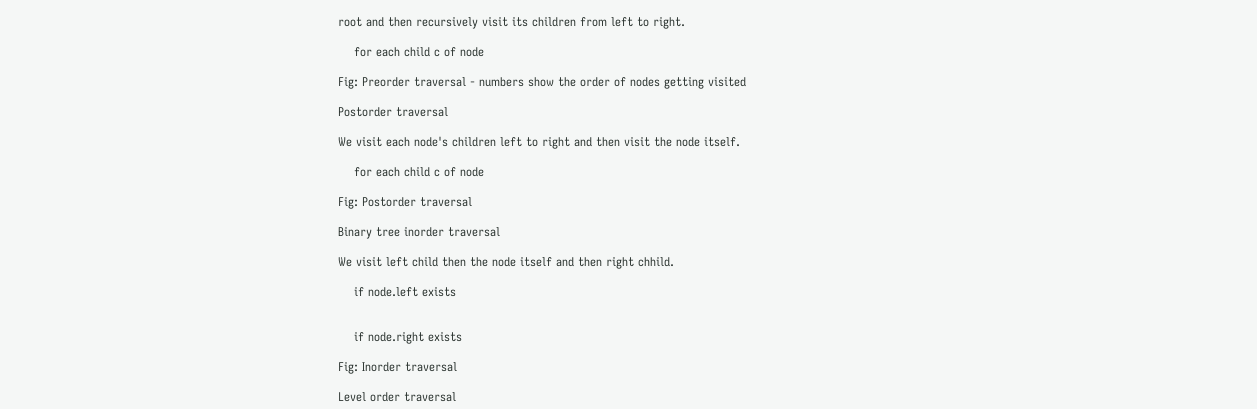root and then recursively visit its children from left to right.

    for each child c of node

Fig: Preorder traversal - numbers show the order of nodes getting visited

Postorder traversal

We visit each node's children left to right and then visit the node itself.

    for each child c of node

Fig: Postorder traversal

Binary tree inorder traversal

We visit left child then the node itself and then right chhild.

    if node.left exists


    if node.right exists

Fig: Inorder traversal

Level order traversal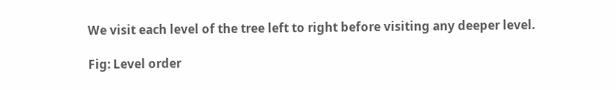We visit each level of the tree left to right before visiting any deeper level.

Fig: Level order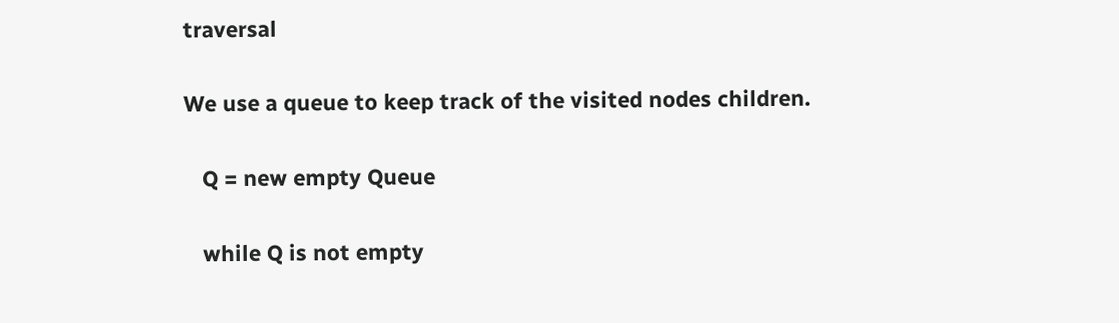traversal

We use a queue to keep track of the visited nodes children.

   Q = new empty Queue

   while Q is not empty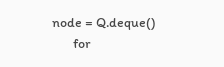node = Q.deque()
       for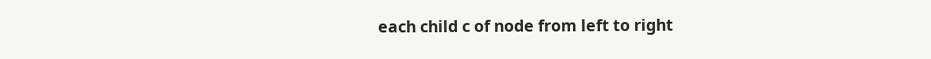each child c of node from left to right